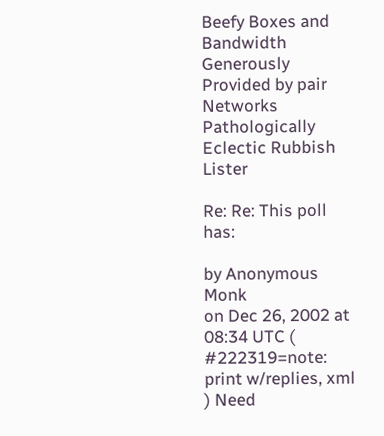Beefy Boxes and Bandwidth Generously Provided by pair Networks
Pathologically Eclectic Rubbish Lister

Re: Re: This poll has:

by Anonymous Monk
on Dec 26, 2002 at 08:34 UTC ( #222319=note: print w/replies, xml ) Need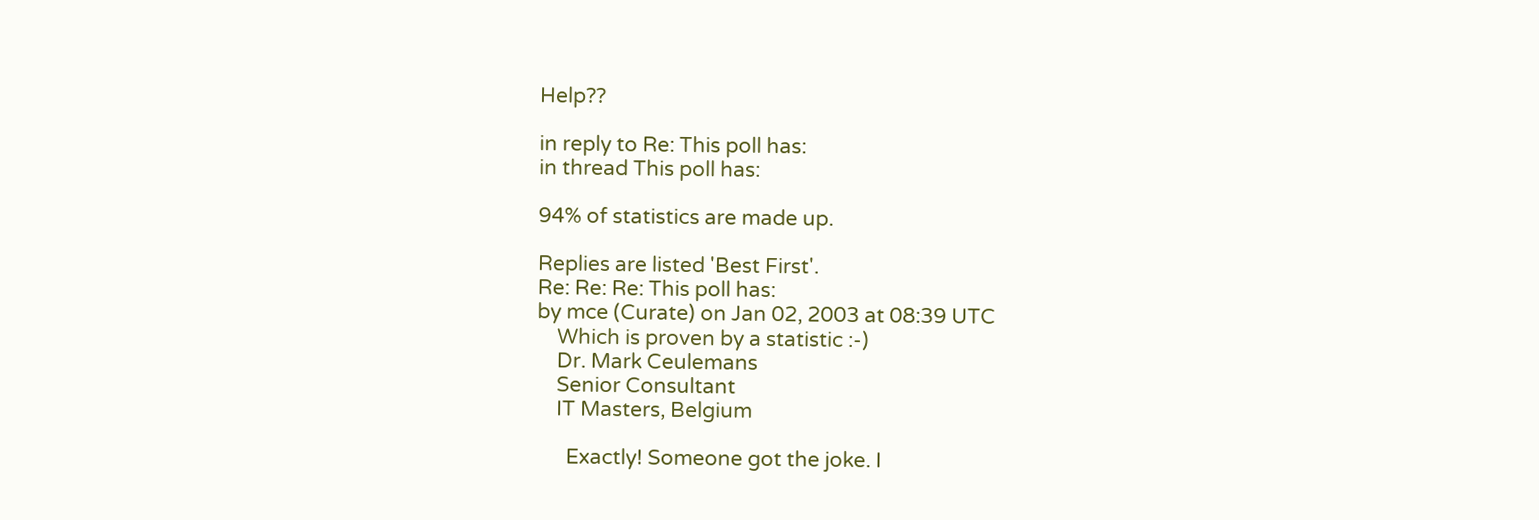Help??

in reply to Re: This poll has:
in thread This poll has:

94% of statistics are made up.

Replies are listed 'Best First'.
Re: Re: Re: This poll has:
by mce (Curate) on Jan 02, 2003 at 08:39 UTC
    Which is proven by a statistic :-)
    Dr. Mark Ceulemans
    Senior Consultant
    IT Masters, Belgium

      Exactly! Someone got the joke. I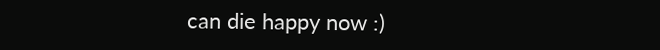can die happy now :)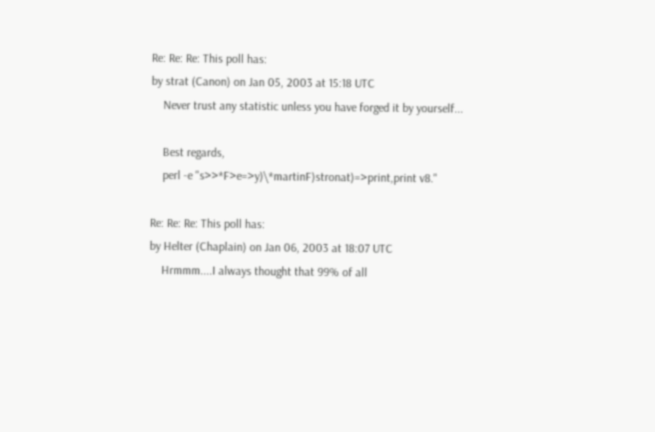Re: Re: Re: This poll has:
by strat (Canon) on Jan 05, 2003 at 15:18 UTC
    Never trust any statistic unless you have forged it by yourself...

    Best regards,
    perl -e "s>>*F>e=>y)\*martinF)stronat)=>print,print v8."

Re: Re: Re: This poll has:
by Helter (Chaplain) on Jan 06, 2003 at 18:07 UTC
    Hrmmm....I always thought that 99% of all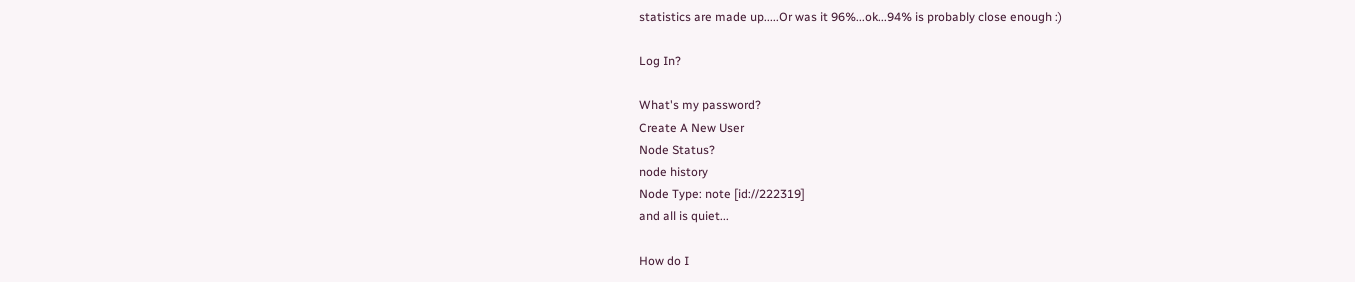statistics are made up.....Or was it 96%...ok...94% is probably close enough :)

Log In?

What's my password?
Create A New User
Node Status?
node history
Node Type: note [id://222319]
and all is quiet...

How do I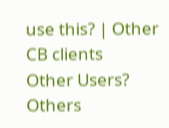use this? | Other CB clients
Other Users?
Others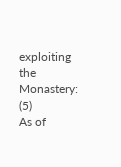exploiting the Monastery: (5)
As of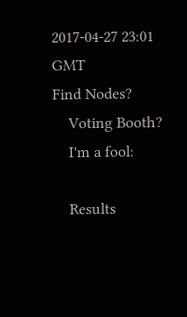2017-04-27 23:01 GMT
Find Nodes?
    Voting Booth?
    I'm a fool:

    Results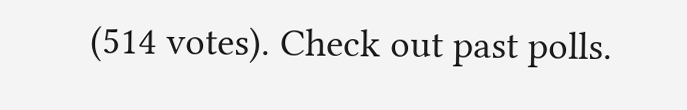(514 votes). Check out past polls.